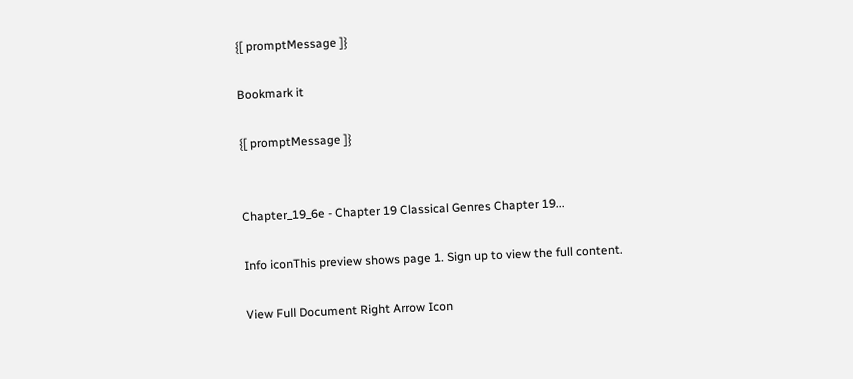{[ promptMessage ]}

Bookmark it

{[ promptMessage ]}


Chapter_19_6e - Chapter 19 Classical Genres Chapter 19...

Info iconThis preview shows page 1. Sign up to view the full content.

View Full Document Right Arrow Icon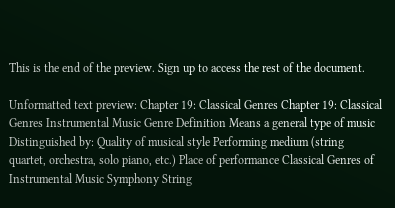This is the end of the preview. Sign up to access the rest of the document.

Unformatted text preview: Chapter 19: Classical Genres Chapter 19: Classical Genres Instrumental Music Genre Definition Means a general type of music Distinguished by: Quality of musical style Performing medium (string quartet, orchestra, solo piano, etc.) Place of performance Classical Genres of Instrumental Music Symphony String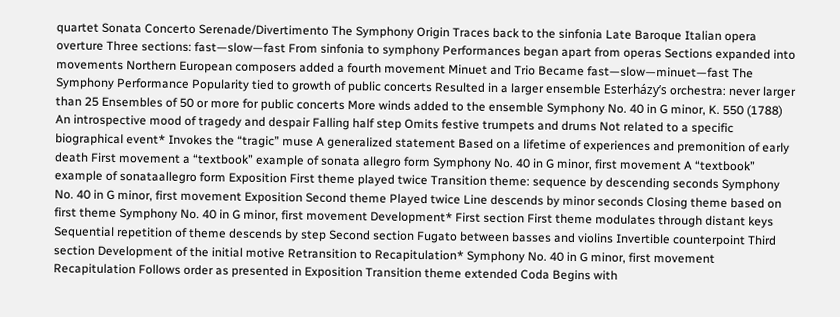quartet Sonata Concerto Serenade/Divertimento The Symphony Origin Traces back to the sinfonia Late Baroque Italian opera overture Three sections: fast—slow—fast From sinfonia to symphony Performances began apart from operas Sections expanded into movements Northern European composers added a fourth movement Minuet and Trio Became fast—slow—minuet—fast The Symphony Performance Popularity tied to growth of public concerts Resulted in a larger ensemble Esterházy’s orchestra: never larger than 25 Ensembles of 50 or more for public concerts More winds added to the ensemble Symphony No. 40 in G minor, K. 550 (1788) An introspective mood of tragedy and despair Falling half step Omits festive trumpets and drums Not related to a specific biographical event* Invokes the “tragic” muse A generalized statement Based on a lifetime of experiences and premonition of early death First movement a “textbook” example of sonata allegro form Symphony No. 40 in G minor, first movement A “textbook” example of sonataallegro form Exposition First theme played twice Transition theme: sequence by descending seconds Symphony No. 40 in G minor, first movement Exposition Second theme Played twice Line descends by minor seconds Closing theme based on first theme Symphony No. 40 in G minor, first movement Development* First section First theme modulates through distant keys Sequential repetition of theme descends by step Second section Fugato between basses and violins Invertible counterpoint Third section Development of the initial motive Retransition to Recapitulation* Symphony No. 40 in G minor, first movement Recapitulation Follows order as presented in Exposition Transition theme extended Coda Begins with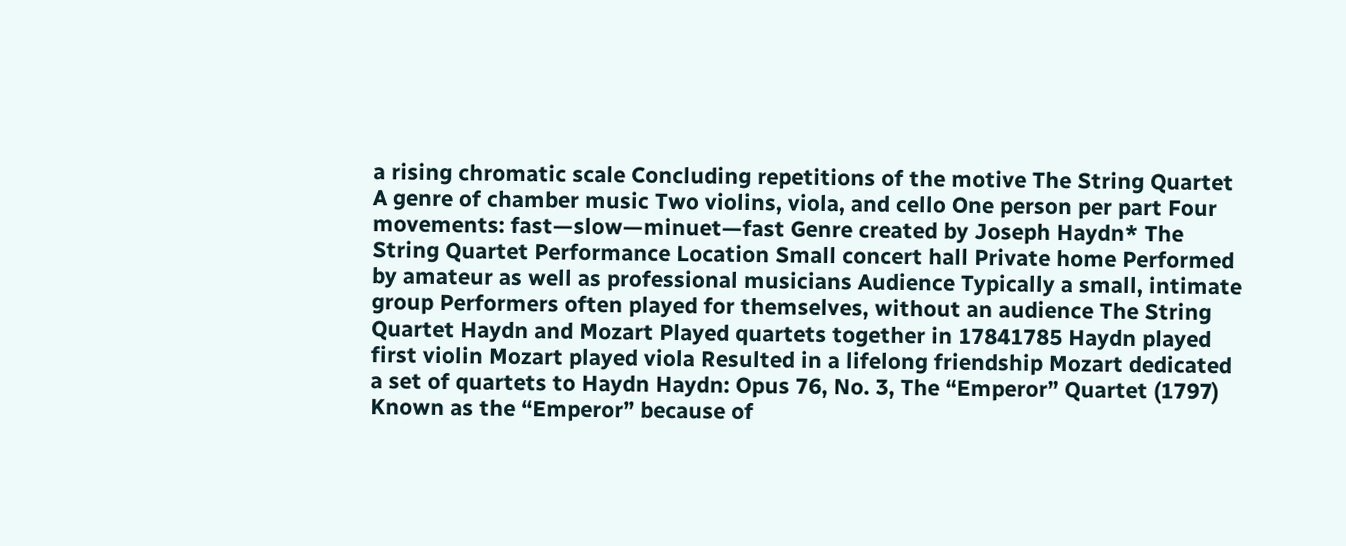a rising chromatic scale Concluding repetitions of the motive The String Quartet A genre of chamber music Two violins, viola, and cello One person per part Four movements: fast—slow—minuet—fast Genre created by Joseph Haydn* The String Quartet Performance Location Small concert hall Private home Performed by amateur as well as professional musicians Audience Typically a small, intimate group Performers often played for themselves, without an audience The String Quartet Haydn and Mozart Played quartets together in 17841785 Haydn played first violin Mozart played viola Resulted in a lifelong friendship Mozart dedicated a set of quartets to Haydn Haydn: Opus 76, No. 3, The “Emperor” Quartet (1797) Known as the “Emperor” because of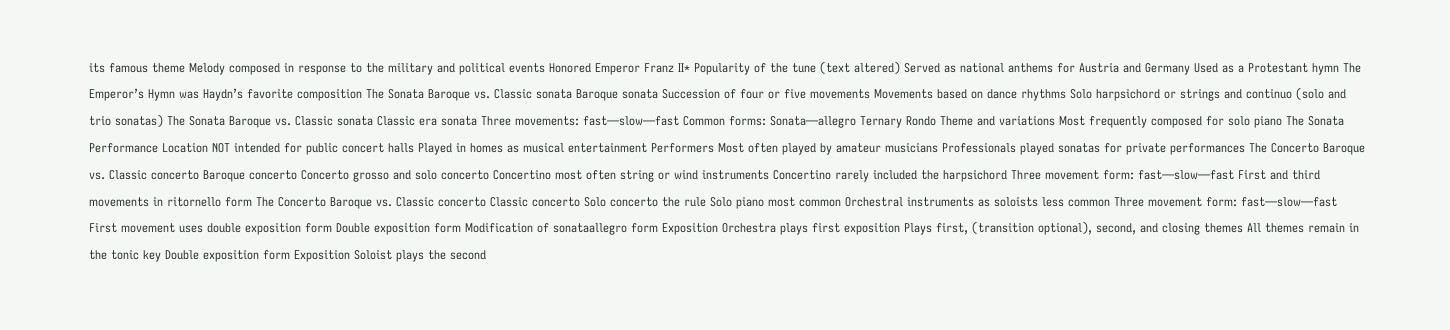its famous theme Melody composed in response to the military and political events Honored Emperor Franz II* Popularity of the tune (text altered) Served as national anthems for Austria and Germany Used as a Protestant hymn The Emperor’s Hymn was Haydn’s favorite composition The Sonata Baroque vs. Classic sonata Baroque sonata Succession of four or five movements Movements based on dance rhythms Solo harpsichord or strings and continuo (solo and trio sonatas) The Sonata Baroque vs. Classic sonata Classic era sonata Three movements: fast—slow—fast Common forms: Sonata—allegro Ternary Rondo Theme and variations Most frequently composed for solo piano The Sonata Performance Location NOT intended for public concert halls Played in homes as musical entertainment Performers Most often played by amateur musicians Professionals played sonatas for private performances The Concerto Baroque vs. Classic concerto Baroque concerto Concerto grosso and solo concerto Concertino most often string or wind instruments Concertino rarely included the harpsichord Three movement form: fast—slow—fast First and third movements in ritornello form The Concerto Baroque vs. Classic concerto Classic concerto Solo concerto the rule Solo piano most common Orchestral instruments as soloists less common Three movement form: fast—slow—fast First movement uses double exposition form Double exposition form Modification of sonataallegro form Exposition Orchestra plays first exposition Plays first, (transition optional), second, and closing themes All themes remain in the tonic key Double exposition form Exposition Soloist plays the second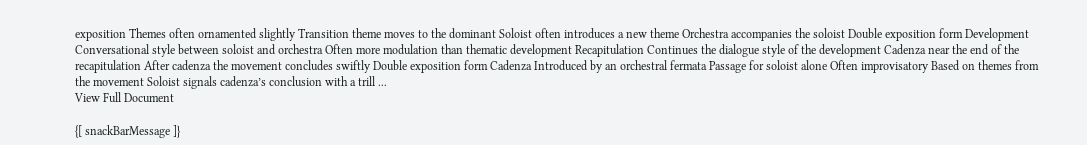exposition Themes often ornamented slightly Transition theme moves to the dominant Soloist often introduces a new theme Orchestra accompanies the soloist Double exposition form Development Conversational style between soloist and orchestra Often more modulation than thematic development Recapitulation Continues the dialogue style of the development Cadenza near the end of the recapitulation After cadenza the movement concludes swiftly Double exposition form Cadenza Introduced by an orchestral fermata Passage for soloist alone Often improvisatory Based on themes from the movement Soloist signals cadenza’s conclusion with a trill ...
View Full Document

{[ snackBarMessage ]}